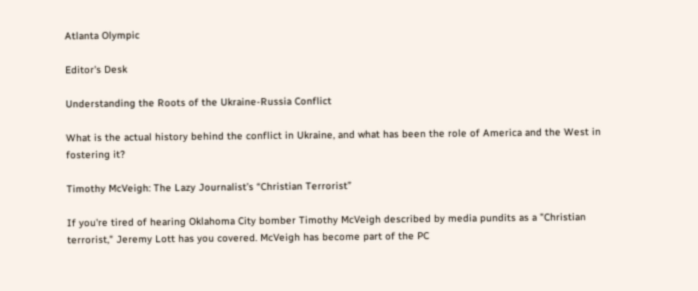Atlanta Olympic

Editor's Desk

Understanding the Roots of the Ukraine-Russia Conflict

What is the actual history behind the conflict in Ukraine, and what has been the role of America and the West in fostering it?

Timothy McVeigh: The Lazy Journalist’s “Christian Terrorist”

If you're tired of hearing Oklahoma City bomber Timothy McVeigh described by media pundits as a "Christian terrorist," Jeremy Lott has you covered. McVeigh has become part of the PC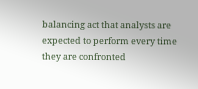balancing act that analysts are expected to perform every time they are confronted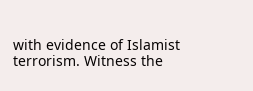with evidence of Islamist terrorism. Witness the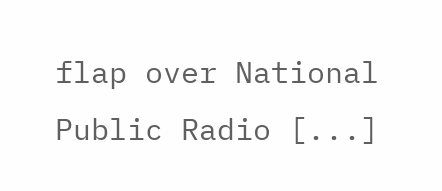flap over National Public Radio [...]